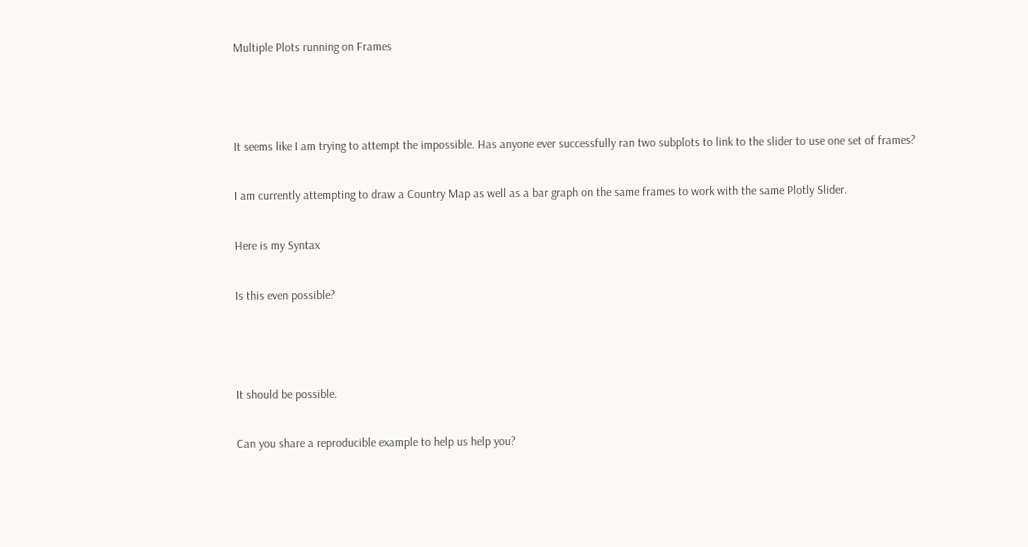Multiple Plots running on Frames



It seems like I am trying to attempt the impossible. Has anyone ever successfully ran two subplots to link to the slider to use one set of frames?

I am currently attempting to draw a Country Map as well as a bar graph on the same frames to work with the same Plotly Slider.

Here is my Syntax

Is this even possible?



It should be possible.

Can you share a reproducible example to help us help you?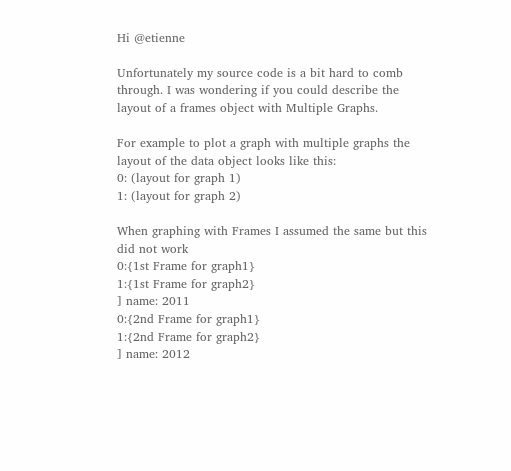Hi @etienne

Unfortunately my source code is a bit hard to comb through. I was wondering if you could describe the layout of a frames object with Multiple Graphs.

For example to plot a graph with multiple graphs the layout of the data object looks like this:
0: (layout for graph 1)
1: (layout for graph 2)

When graphing with Frames I assumed the same but this did not work
0:{1st Frame for graph1}
1:{1st Frame for graph2}
] name: 2011
0:{2nd Frame for graph1}
1:{2nd Frame for graph2}
] name: 2012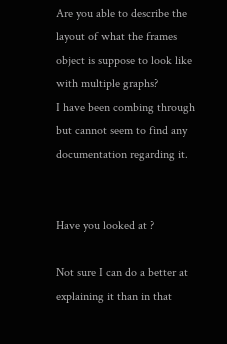Are you able to describe the layout of what the frames object is suppose to look like with multiple graphs?
I have been combing through but cannot seem to find any documentation regarding it.


Have you looked at ?

Not sure I can do a better at explaining it than in that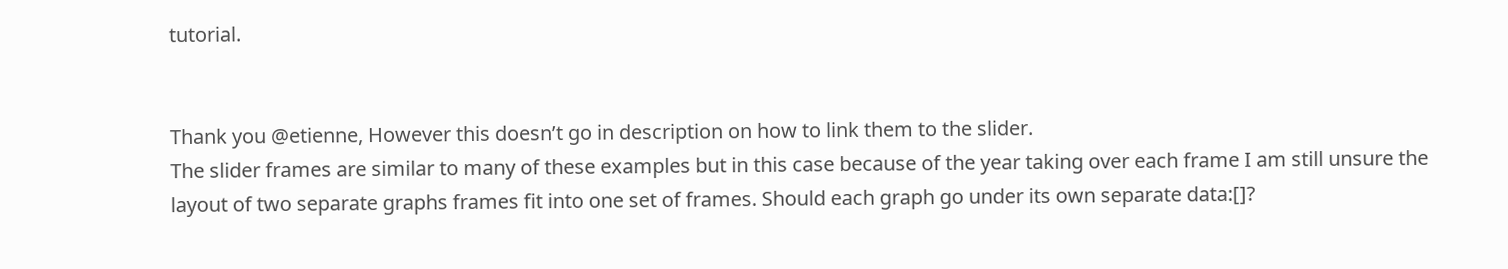tutorial.


Thank you @etienne, However this doesn’t go in description on how to link them to the slider.
The slider frames are similar to many of these examples but in this case because of the year taking over each frame I am still unsure the layout of two separate graphs frames fit into one set of frames. Should each graph go under its own separate data:[]?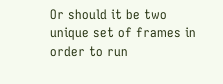Or should it be two unique set of frames in order to run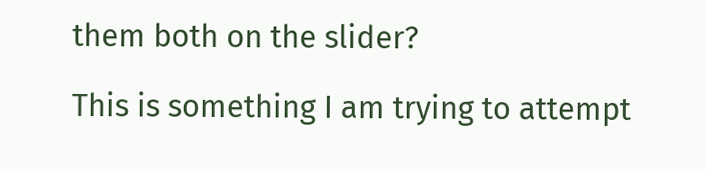them both on the slider?

This is something I am trying to attempt